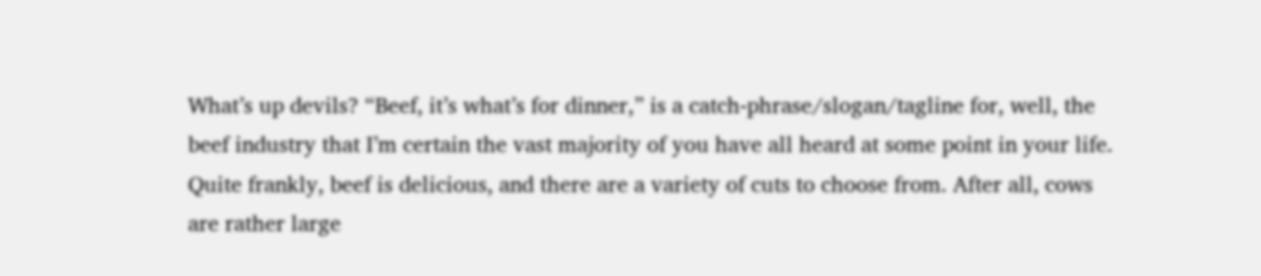What’s up devils? “Beef, it’s what’s for dinner,” is a catch-phrase/slogan/tagline for, well, the beef industry that I’m certain the vast majority of you have all heard at some point in your life. Quite frankly, beef is delicious, and there are a variety of cuts to choose from. After all, cows are rather large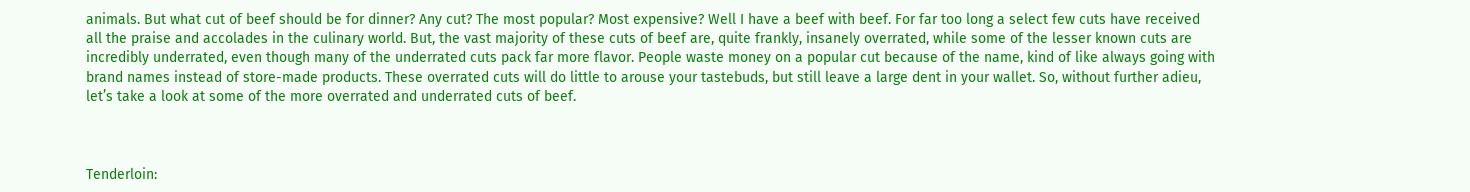animals. But what cut of beef should be for dinner? Any cut? The most popular? Most expensive? Well I have a beef with beef. For far too long a select few cuts have received all the praise and accolades in the culinary world. But, the vast majority of these cuts of beef are, quite frankly, insanely overrated, while some of the lesser known cuts are incredibly underrated, even though many of the underrated cuts pack far more flavor. People waste money on a popular cut because of the name, kind of like always going with brand names instead of store-made products. These overrated cuts will do little to arouse your tastebuds, but still leave a large dent in your wallet. So, without further adieu, let’s take a look at some of the more overrated and underrated cuts of beef.



Tenderloin: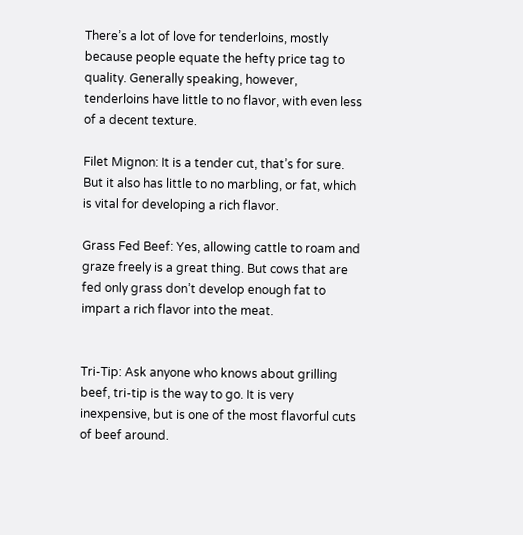There’s a lot of love for tenderloins, mostly because people equate the hefty price tag to quality. Generally speaking, however, tenderloins have little to no flavor, with even less of a decent texture.

Filet Mignon: It is a tender cut, that’s for sure. But it also has little to no marbling, or fat, which is vital for developing a rich flavor.

Grass Fed Beef: Yes, allowing cattle to roam and graze freely is a great thing. But cows that are fed only grass don’t develop enough fat to impart a rich flavor into the meat.


Tri-Tip: Ask anyone who knows about grilling beef, tri-tip is the way to go. It is very inexpensive, but is one of the most flavorful cuts of beef around.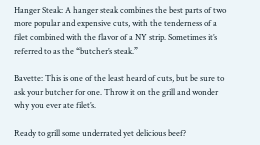Hanger Steak: A hanger steak combines the best parts of two more popular and expensive cuts, with the tenderness of a filet combined with the flavor of a NY strip. Sometimes it’s referred to as the “butcher’s steak.”

Bavette: This is one of the least heard of cuts, but be sure to ask your butcher for one. Throw it on the grill and wonder why you ever ate filet’s.

Ready to grill some underrated yet delicious beef?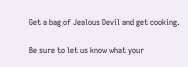Get a bag of Jealous Devil and get cooking.

Be sure to let us know what your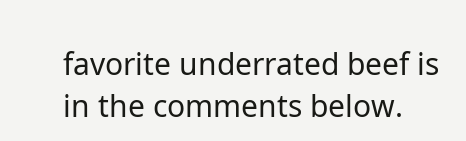favorite underrated beef is in the comments below.